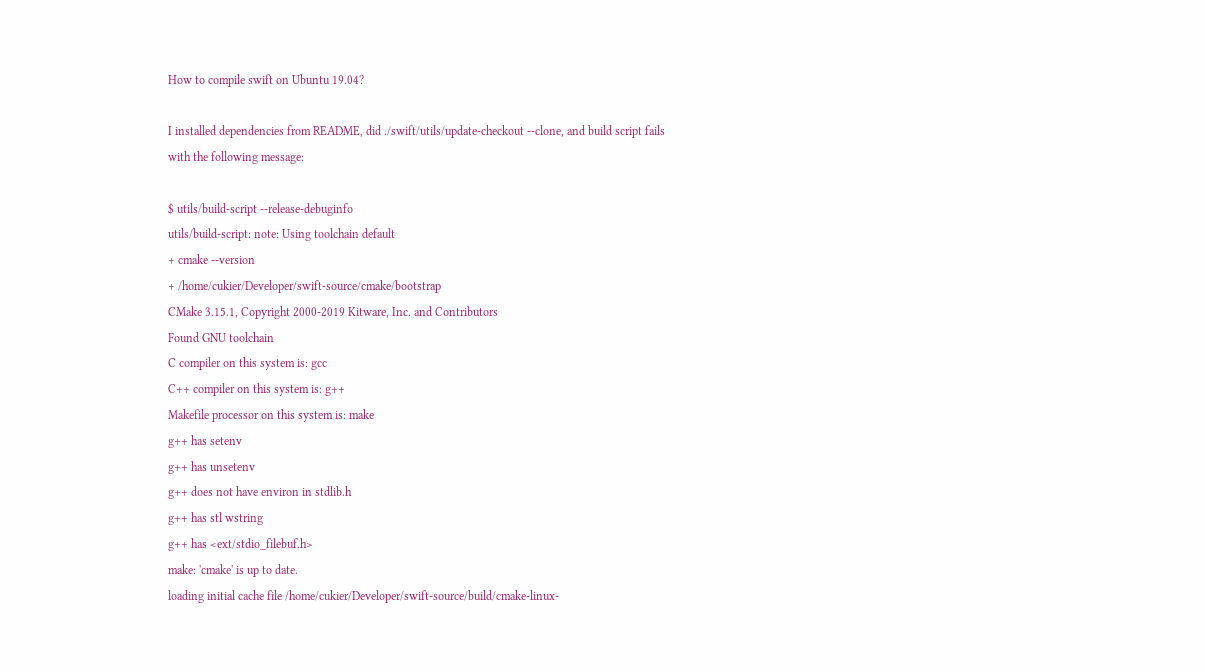How to compile swift on Ubuntu 19.04?

I installed dependencies from README, did ./swift/utils/update-checkout --clone, and build script fails with the following message:

$ utils/build-script --release-debuginfo
utils/build-script: note: Using toolchain default
+ cmake --version
+ /home/cukier/Developer/swift-source/cmake/bootstrap
CMake 3.15.1, Copyright 2000-2019 Kitware, Inc. and Contributors
Found GNU toolchain
C compiler on this system is: gcc
C++ compiler on this system is: g++
Makefile processor on this system is: make
g++ has setenv
g++ has unsetenv
g++ does not have environ in stdlib.h
g++ has stl wstring
g++ has <ext/stdio_filebuf.h>
make: 'cmake' is up to date.
loading initial cache file /home/cukier/Developer/swift-source/build/cmake-linux-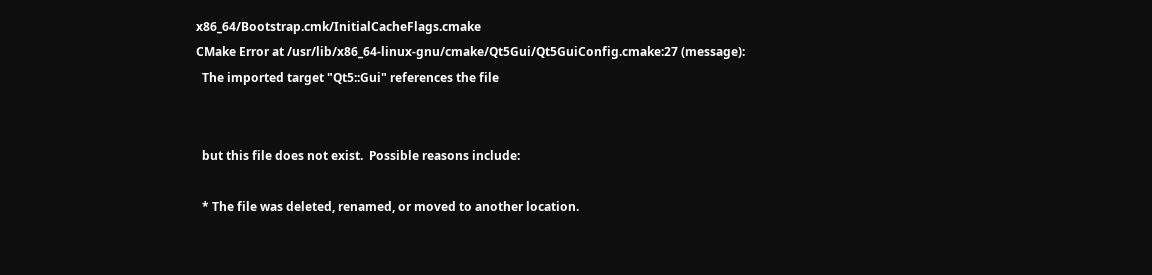x86_64/Bootstrap.cmk/InitialCacheFlags.cmake
CMake Error at /usr/lib/x86_64-linux-gnu/cmake/Qt5Gui/Qt5GuiConfig.cmake:27 (message):
  The imported target "Qt5::Gui" references the file


  but this file does not exist.  Possible reasons include:

  * The file was deleted, renamed, or moved to another location.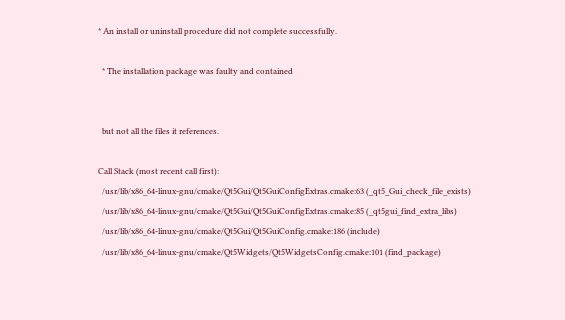* An install or uninstall procedure did not complete successfully.

  * The installation package was faulty and contained


  but not all the files it references.

Call Stack (most recent call first):
  /usr/lib/x86_64-linux-gnu/cmake/Qt5Gui/Qt5GuiConfigExtras.cmake:63 (_qt5_Gui_check_file_exists)
  /usr/lib/x86_64-linux-gnu/cmake/Qt5Gui/Qt5GuiConfigExtras.cmake:85 (_qt5gui_find_extra_libs)
  /usr/lib/x86_64-linux-gnu/cmake/Qt5Gui/Qt5GuiConfig.cmake:186 (include)
  /usr/lib/x86_64-linux-gnu/cmake/Qt5Widgets/Qt5WidgetsConfig.cmake:101 (find_package)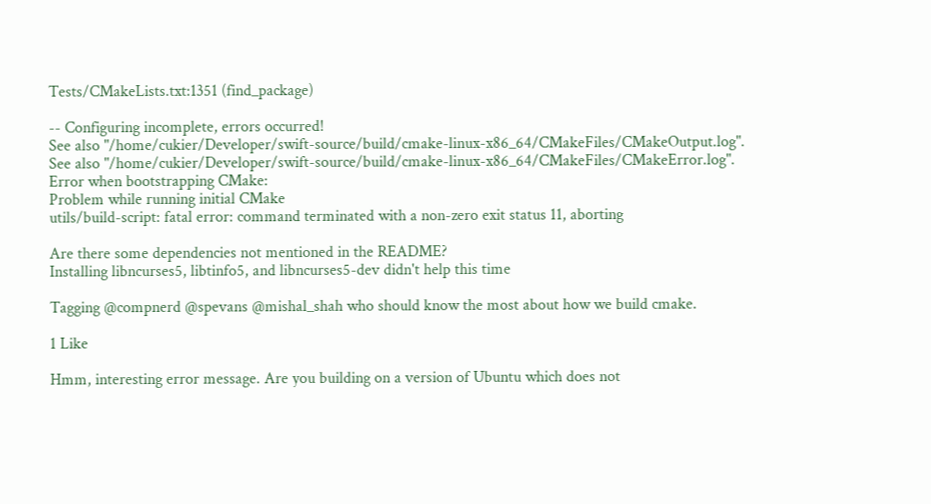Tests/CMakeLists.txt:1351 (find_package)

-- Configuring incomplete, errors occurred!
See also "/home/cukier/Developer/swift-source/build/cmake-linux-x86_64/CMakeFiles/CMakeOutput.log".
See also "/home/cukier/Developer/swift-source/build/cmake-linux-x86_64/CMakeFiles/CMakeError.log".
Error when bootstrapping CMake:
Problem while running initial CMake
utils/build-script: fatal error: command terminated with a non-zero exit status 11, aborting

Are there some dependencies not mentioned in the README?
Installing libncurses5, libtinfo5, and libncurses5-dev didn't help this time

Tagging @compnerd @spevans @mishal_shah who should know the most about how we build cmake.

1 Like

Hmm, interesting error message. Are you building on a version of Ubuntu which does not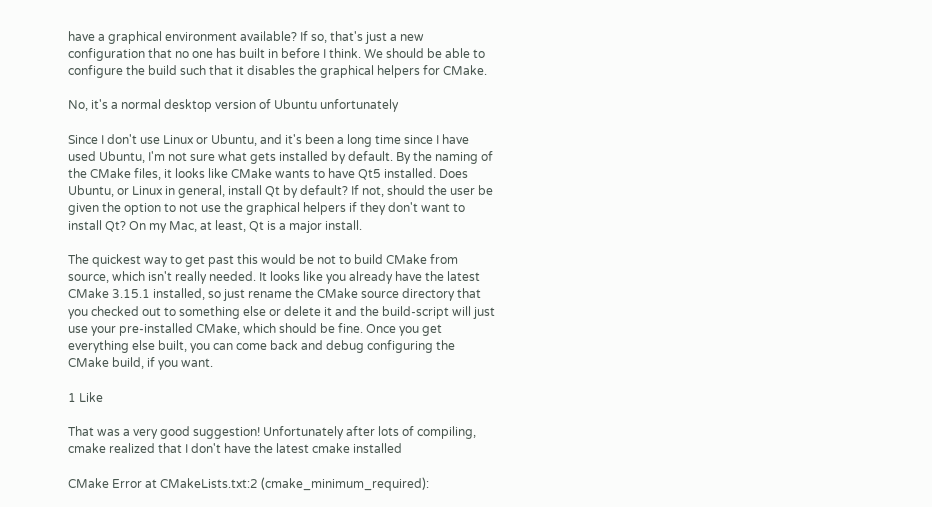have a graphical environment available? If so, that's just a new configuration that no one has built in before I think. We should be able to configure the build such that it disables the graphical helpers for CMake.

No, it's a normal desktop version of Ubuntu unfortunately

Since I don't use Linux or Ubuntu, and it's been a long time since I have used Ubuntu, I'm not sure what gets installed by default. By the naming of the CMake files, it looks like CMake wants to have Qt5 installed. Does Ubuntu, or Linux in general, install Qt by default? If not, should the user be given the option to not use the graphical helpers if they don't want to install Qt? On my Mac, at least, Qt is a major install.

The quickest way to get past this would be not to build CMake from source, which isn't really needed. It looks like you already have the latest CMake 3.15.1 installed, so just rename the CMake source directory that you checked out to something else or delete it and the build-script will just use your pre-installed CMake, which should be fine. Once you get everything else built, you can come back and debug configuring the CMake build, if you want.

1 Like

That was a very good suggestion! Unfortunately after lots of compiling, cmake realized that I don't have the latest cmake installed

CMake Error at CMakeLists.txt:2 (cmake_minimum_required):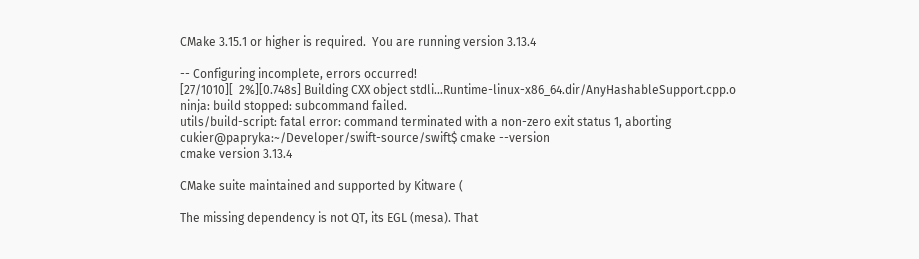CMake 3.15.1 or higher is required.  You are running version 3.13.4

-- Configuring incomplete, errors occurred!
[27/1010][  2%][0.748s] Building CXX object stdli...Runtime-linux-x86_64.dir/AnyHashableSupport.cpp.o
ninja: build stopped: subcommand failed.
utils/build-script: fatal error: command terminated with a non-zero exit status 1, aborting
cukier@papryka:~/Developer/swift-source/swift$ cmake --version
cmake version 3.13.4

CMake suite maintained and supported by Kitware (

The missing dependency is not QT, its EGL (mesa). That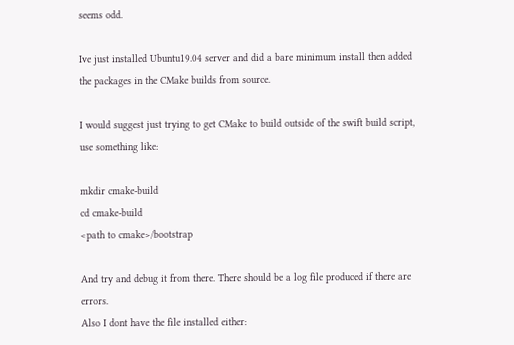seems odd.

Ive just installed Ubuntu19.04 server and did a bare minimum install then added the packages in the CMake builds from source.

I would suggest just trying to get CMake to build outside of the swift build script, use something like:

mkdir cmake-build
cd cmake-build
<path to cmake>/bootstrap

And try and debug it from there. There should be a log file produced if there are errors.
Also I dont have the file installed either: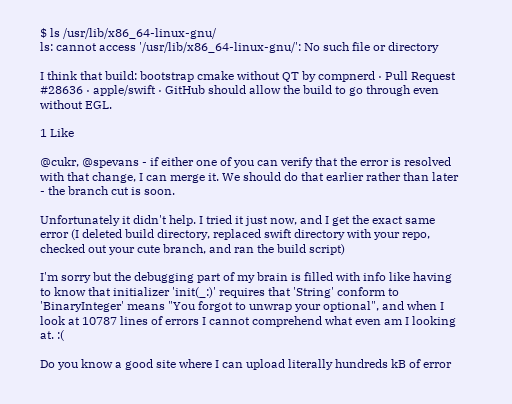$ ls /usr/lib/x86_64-linux-gnu/
ls: cannot access '/usr/lib/x86_64-linux-gnu/': No such file or directory

I think that build: bootstrap cmake without QT by compnerd · Pull Request #28636 · apple/swift · GitHub should allow the build to go through even without EGL.

1 Like

@cukr, @spevans - if either one of you can verify that the error is resolved with that change, I can merge it. We should do that earlier rather than later - the branch cut is soon.

Unfortunately it didn't help. I tried it just now, and I get the exact same error (I deleted build directory, replaced swift directory with your repo, checked out your cute branch, and ran the build script)

I'm sorry but the debugging part of my brain is filled with info like having to know that initializer 'init(_:)' requires that 'String' conform to 'BinaryInteger' means "You forgot to unwrap your optional", and when I look at 10787 lines of errors I cannot comprehend what even am I looking at. :(

Do you know a good site where I can upload literally hundreds kB of error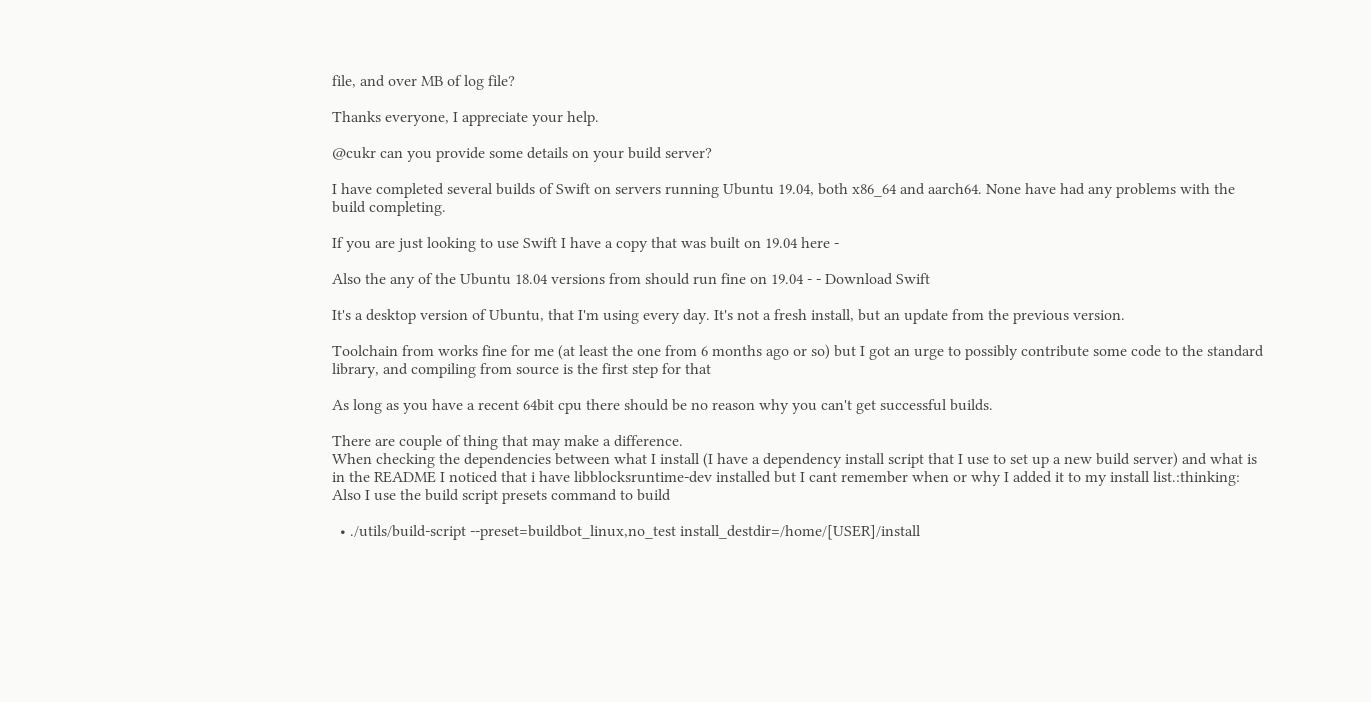file, and over MB of log file?

Thanks everyone, I appreciate your help.

@cukr can you provide some details on your build server?

I have completed several builds of Swift on servers running Ubuntu 19.04, both x86_64 and aarch64. None have had any problems with the build completing.

If you are just looking to use Swift I have a copy that was built on 19.04 here -

Also the any of the Ubuntu 18.04 versions from should run fine on 19.04 - - Download Swift

It's a desktop version of Ubuntu, that I'm using every day. It's not a fresh install, but an update from the previous version.

Toolchain from works fine for me (at least the one from 6 months ago or so) but I got an urge to possibly contribute some code to the standard library, and compiling from source is the first step for that

As long as you have a recent 64bit cpu there should be no reason why you can't get successful builds.

There are couple of thing that may make a difference.
When checking the dependencies between what I install (I have a dependency install script that I use to set up a new build server) and what is in the README I noticed that i have libblocksruntime-dev installed but I cant remember when or why I added it to my install list.:thinking:
Also I use the build script presets command to build

  • ./utils/build-script --preset=buildbot_linux,no_test install_destdir=/home/[USER]/install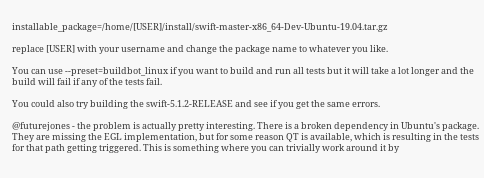installable_package=/home/[USER]/install/swift-master-x86_64-Dev-Ubuntu-19.04.tar.gz

replace [USER] with your username and change the package name to whatever you like.

You can use --preset=buildbot_linux if you want to build and run all tests but it will take a lot longer and the build will fail if any of the tests fail.

You could also try building the swift-5.1.2-RELEASE and see if you get the same errors.

@futurejones - the problem is actually pretty interesting. There is a broken dependency in Ubuntu's package. They are missing the EGL implementation, but for some reason QT is available, which is resulting in the tests for that path getting triggered. This is something where you can trivially work around it by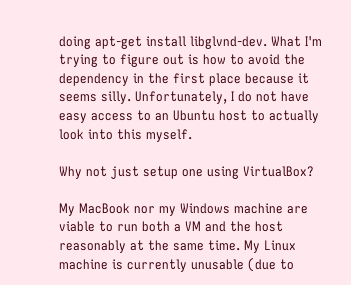doing apt-get install libglvnd-dev. What I'm trying to figure out is how to avoid the dependency in the first place because it seems silly. Unfortunately, I do not have easy access to an Ubuntu host to actually look into this myself.

Why not just setup one using VirtualBox?

My MacBook nor my Windows machine are viable to run both a VM and the host reasonably at the same time. My Linux machine is currently unusable (due to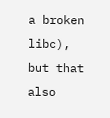a broken libc), but that also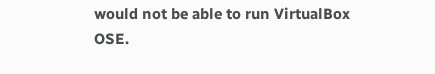would not be able to run VirtualBox OSE.